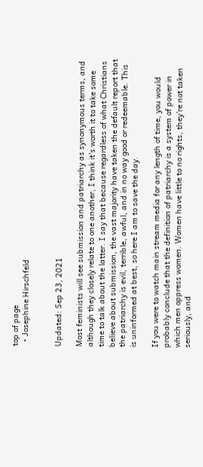top of page
  • Josephine Hirschfeld


Updated: Sep 23, 2021

Most feminists will see submission and patriarchy as synonymous terms, and although they closely relate to one another, I think it’s worth it to take some time to talk about the latter. I say that because regardless of what Christians believe about submission, the vast majority have taken the default report that the patriarchy is evil, terrible, awful, and in no way good or redeemable. This is uninformed at best, so here I am to save the day.

If you were to watch main stream media for any length of time, you would probably conclude that the definition of patriarchy is a system of power in which men oppress women. Women have little to no rights, they’re not taken seriously, and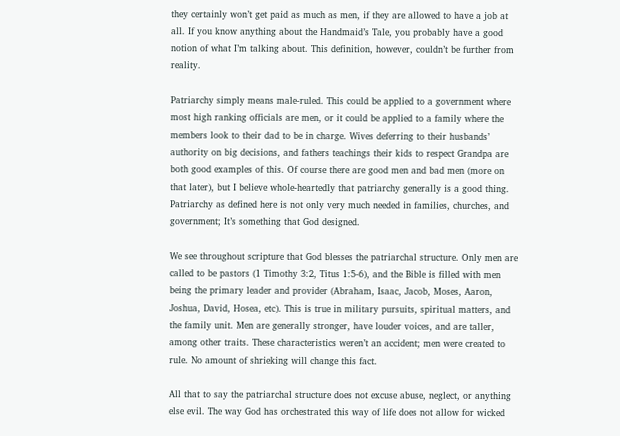they certainly won’t get paid as much as men, if they are allowed to have a job at all. If you know anything about the Handmaid’s Tale, you probably have a good notion of what I’m talking about. This definition, however, couldn’t be further from reality.

Patriarchy simply means male-ruled. This could be applied to a government where most high ranking officials are men, or it could be applied to a family where the members look to their dad to be in charge. Wives deferring to their husbands’ authority on big decisions, and fathers teachings their kids to respect Grandpa are both good examples of this. Of course there are good men and bad men (more on that later), but I believe whole-heartedly that patriarchy generally is a good thing. Patriarchy as defined here is not only very much needed in families, churches, and government; It’s something that God designed.

We see throughout scripture that God blesses the patriarchal structure. Only men are called to be pastors (1 Timothy 3:2, Titus 1:5-6), and the Bible is filled with men being the primary leader and provider (Abraham, Isaac, Jacob, Moses, Aaron, Joshua, David, Hosea, etc). This is true in military pursuits, spiritual matters, and the family unit. Men are generally stronger, have louder voices, and are taller, among other traits. These characteristics weren’t an accident; men were created to rule. No amount of shrieking will change this fact.

All that to say the patriarchal structure does not excuse abuse, neglect, or anything else evil. The way God has orchestrated this way of life does not allow for wicked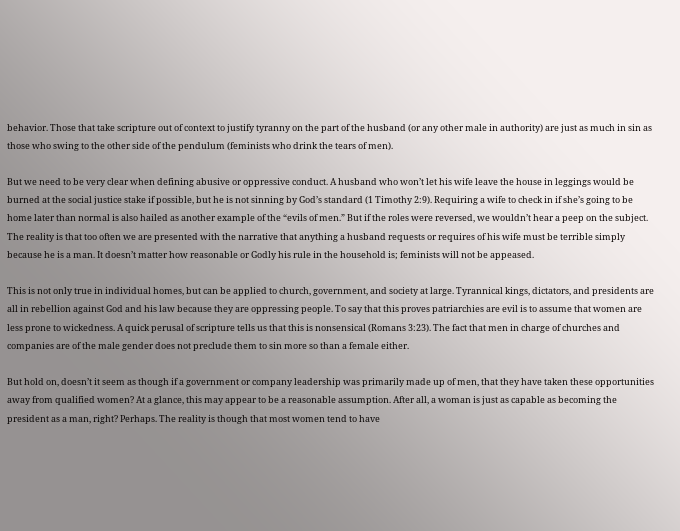behavior. Those that take scripture out of context to justify tyranny on the part of the husband (or any other male in authority) are just as much in sin as those who swing to the other side of the pendulum (feminists who drink the tears of men).

But we need to be very clear when defining abusive or oppressive conduct. A husband who won’t let his wife leave the house in leggings would be burned at the social justice stake if possible, but he is not sinning by God’s standard (1 Timothy 2:9). Requiring a wife to check in if she’s going to be home later than normal is also hailed as another example of the “evils of men.” But if the roles were reversed, we wouldn’t hear a peep on the subject. The reality is that too often we are presented with the narrative that anything a husband requests or requires of his wife must be terrible simply because he is a man. It doesn’t matter how reasonable or Godly his rule in the household is; feminists will not be appeased.

This is not only true in individual homes, but can be applied to church, government, and society at large. Tyrannical kings, dictators, and presidents are all in rebellion against God and his law because they are oppressing people. To say that this proves patriarchies are evil is to assume that women are less prone to wickedness. A quick perusal of scripture tells us that this is nonsensical (Romans 3:23). The fact that men in charge of churches and companies are of the male gender does not preclude them to sin more so than a female either.

But hold on, doesn’t it seem as though if a government or company leadership was primarily made up of men, that they have taken these opportunities away from qualified women? At a glance, this may appear to be a reasonable assumption. After all, a woman is just as capable as becoming the president as a man, right? Perhaps. The reality is though that most women tend to have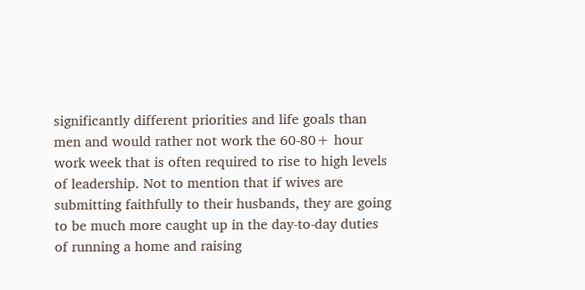significantly different priorities and life goals than men and would rather not work the 60-80+ hour work week that is often required to rise to high levels of leadership. Not to mention that if wives are submitting faithfully to their husbands, they are going to be much more caught up in the day-to-day duties of running a home and raising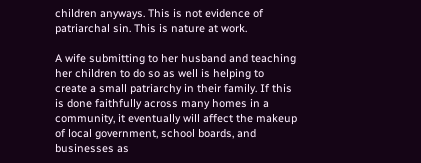children anyways. This is not evidence of patriarchal sin. This is nature at work.

A wife submitting to her husband and teaching her children to do so as well is helping to create a small patriarchy in their family. If this is done faithfully across many homes in a community, it eventually will affect the makeup of local government, school boards, and businesses as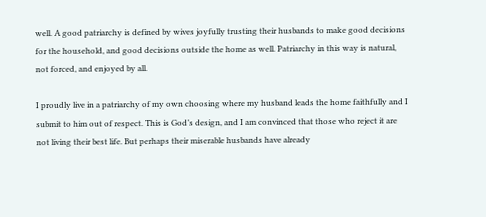well. A good patriarchy is defined by wives joyfully trusting their husbands to make good decisions for the household, and good decisions outside the home as well. Patriarchy in this way is natural, not forced, and enjoyed by all.

I proudly live in a patriarchy of my own choosing where my husband leads the home faithfully and I submit to him out of respect. This is God’s design, and I am convinced that those who reject it are not living their best life. But perhaps their miserable husbands have already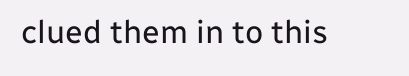clued them in to this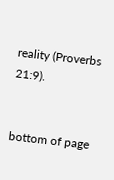reality (Proverbs 21:9).


bottom of page